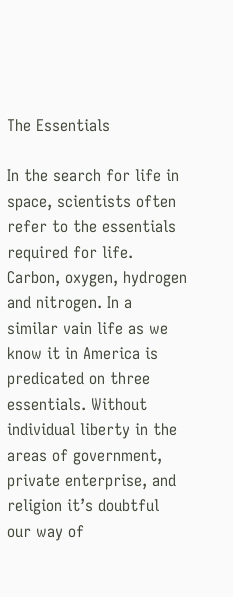The Essentials

In the search for life in space, scientists often refer to the essentials required for life. Carbon, oxygen, hydrogen and nitrogen. In a similar vain life as we know it in America is predicated on three essentials. Without individual liberty in the areas of government, private enterprise, and religion it’s doubtful our way of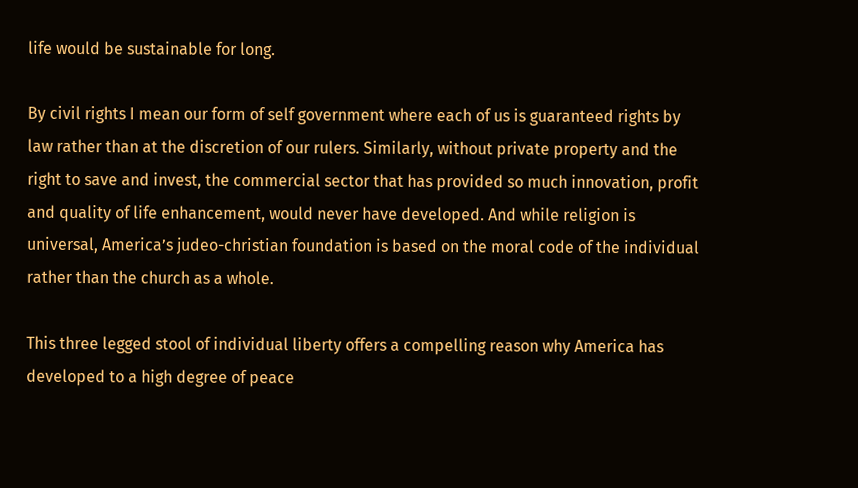life would be sustainable for long.

By civil rights I mean our form of self government where each of us is guaranteed rights by law rather than at the discretion of our rulers. Similarly, without private property and the right to save and invest, the commercial sector that has provided so much innovation, profit and quality of life enhancement, would never have developed. And while religion is universal, America’s judeo-christian foundation is based on the moral code of the individual rather than the church as a whole.

This three legged stool of individual liberty offers a compelling reason why America has developed to a high degree of peace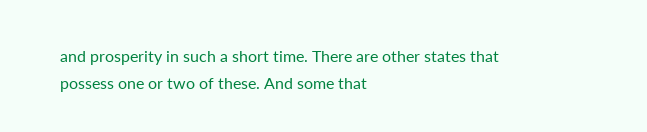and prosperity in such a short time. There are other states that possess one or two of these. And some that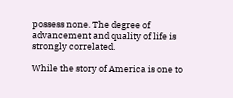possess none. The degree of advancement and quality of life is strongly correlated.

While the story of America is one to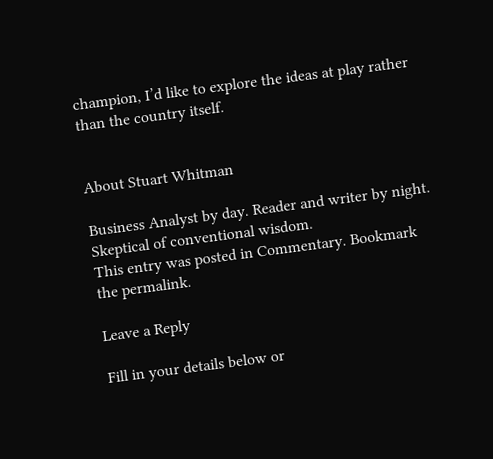champion, I’d like to explore the ideas at play rather than the country itself.


About Stuart Whitman

Business Analyst by day. Reader and writer by night. Skeptical of conventional wisdom.
This entry was posted in Commentary. Bookmark the permalink.

Leave a Reply

Fill in your details below or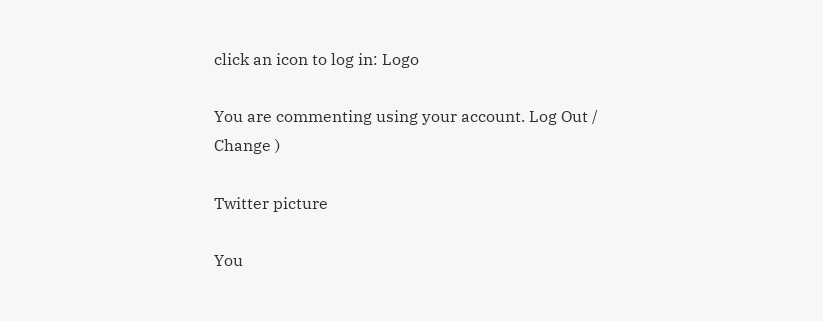click an icon to log in: Logo

You are commenting using your account. Log Out /  Change )

Twitter picture

You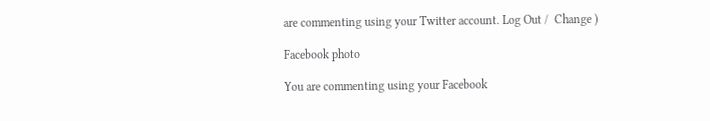are commenting using your Twitter account. Log Out /  Change )

Facebook photo

You are commenting using your Facebook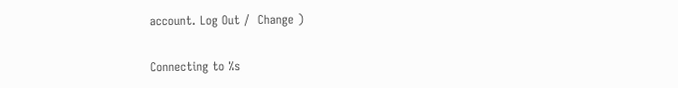account. Log Out /  Change )

Connecting to %s